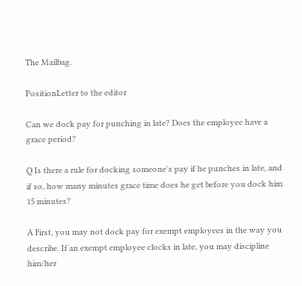The Mailbag.

PositionLetter to the editor

Can we dock pay for punching in late? Does the employee have a grace period?

Q Is there a rule for docking someone's pay if he punches in late, and if so, how many minutes grace time does he get before you dock him 15 minutes?

A First, you may not dock pay for exempt employees in the way you describe. If an exempt employee clocks in late, you may discipline him/her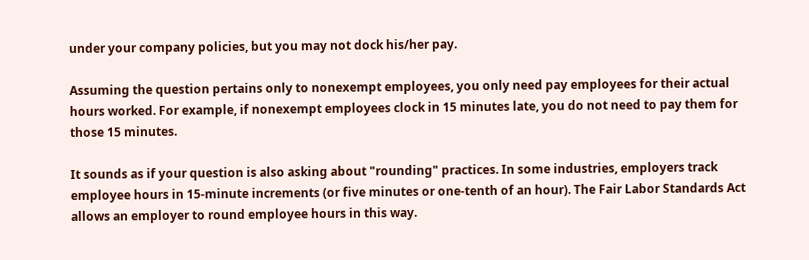under your company policies, but you may not dock his/her pay.

Assuming the question pertains only to nonexempt employees, you only need pay employees for their actual hours worked. For example, if nonexempt employees clock in 15 minutes late, you do not need to pay them for those 15 minutes.

It sounds as if your question is also asking about "rounding" practices. In some industries, employers track employee hours in 15-minute increments (or five minutes or one-tenth of an hour). The Fair Labor Standards Act allows an employer to round employee hours in this way.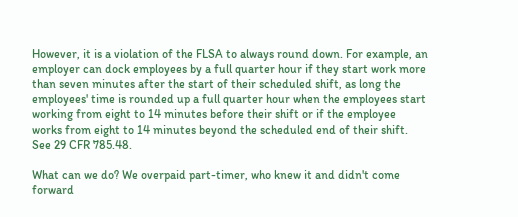However, it is a violation of the FLSA to always round down. For example, an employer can dock employees by a full quarter hour if they start work more than seven minutes after the start of their scheduled shift, as long the employees' time is rounded up a full quarter hour when the employees start working from eight to 14 minutes before their shift or if the employee works from eight to 14 minutes beyond the scheduled end of their shift. See 29 CFR 785.48.

What can we do? We overpaid part-timer, who knew it and didn't come forward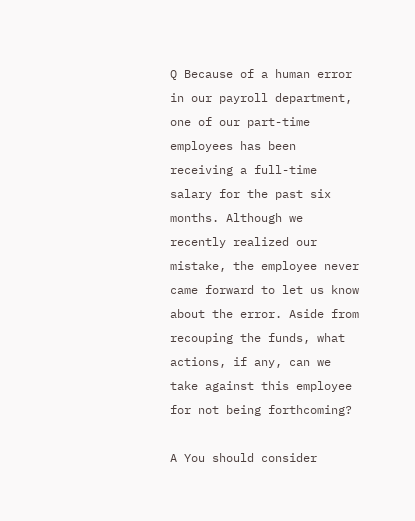Q Because of a human error in our payroll department, one of our part-time employees has been receiving a full-time salary for the past six months. Although we recently realized our mistake, the employee never came forward to let us know about the error. Aside from recouping the funds, what actions, if any, can we take against this employee for not being forthcoming?

A You should consider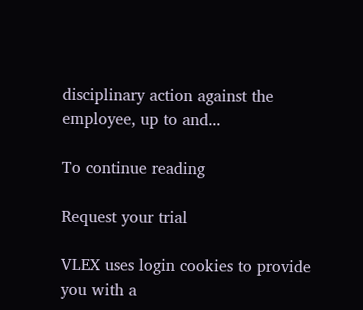disciplinary action against the employee, up to and...

To continue reading

Request your trial

VLEX uses login cookies to provide you with a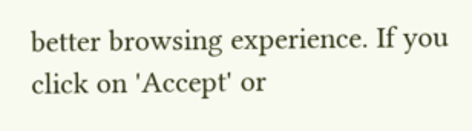better browsing experience. If you click on 'Accept' or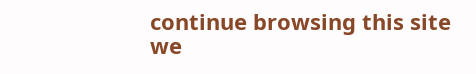continue browsing this site we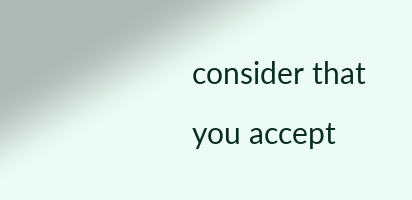consider that you accept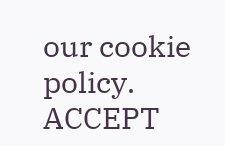our cookie policy. ACCEPT